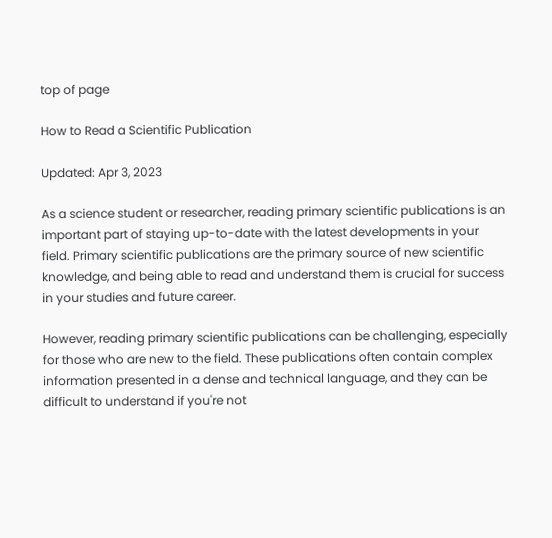top of page

How to Read a Scientific Publication

Updated: Apr 3, 2023

As a science student or researcher, reading primary scientific publications is an important part of staying up-to-date with the latest developments in your field. Primary scientific publications are the primary source of new scientific knowledge, and being able to read and understand them is crucial for success in your studies and future career.

However, reading primary scientific publications can be challenging, especially for those who are new to the field. These publications often contain complex information presented in a dense and technical language, and they can be difficult to understand if you're not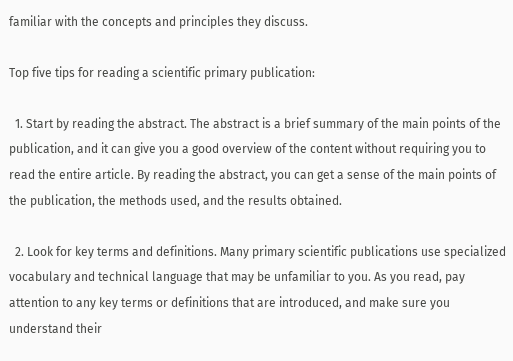familiar with the concepts and principles they discuss.

Top five tips for reading a scientific primary publication:

  1. Start by reading the abstract. The abstract is a brief summary of the main points of the publication, and it can give you a good overview of the content without requiring you to read the entire article. By reading the abstract, you can get a sense of the main points of the publication, the methods used, and the results obtained.

  2. Look for key terms and definitions. Many primary scientific publications use specialized vocabulary and technical language that may be unfamiliar to you. As you read, pay attention to any key terms or definitions that are introduced, and make sure you understand their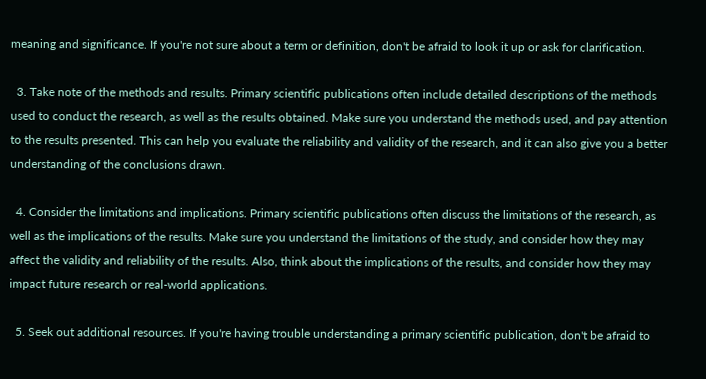meaning and significance. If you're not sure about a term or definition, don't be afraid to look it up or ask for clarification.

  3. Take note of the methods and results. Primary scientific publications often include detailed descriptions of the methods used to conduct the research, as well as the results obtained. Make sure you understand the methods used, and pay attention to the results presented. This can help you evaluate the reliability and validity of the research, and it can also give you a better understanding of the conclusions drawn.

  4. Consider the limitations and implications. Primary scientific publications often discuss the limitations of the research, as well as the implications of the results. Make sure you understand the limitations of the study, and consider how they may affect the validity and reliability of the results. Also, think about the implications of the results, and consider how they may impact future research or real-world applications.

  5. Seek out additional resources. If you're having trouble understanding a primary scientific publication, don't be afraid to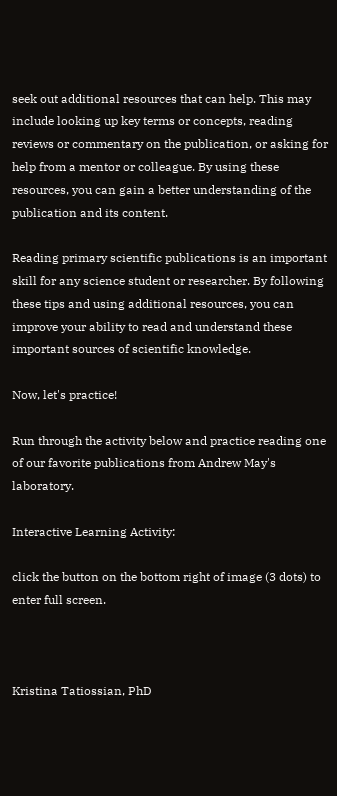seek out additional resources that can help. This may include looking up key terms or concepts, reading reviews or commentary on the publication, or asking for help from a mentor or colleague. By using these resources, you can gain a better understanding of the publication and its content.

Reading primary scientific publications is an important skill for any science student or researcher. By following these tips and using additional resources, you can improve your ability to read and understand these important sources of scientific knowledge.

Now, let's practice!

Run through the activity below and practice reading one of our favorite publications from Andrew May's laboratory.

Interactive Learning Activity:

click the button on the bottom right of image (3 dots) to enter full screen.



Kristina Tatiossian, PhD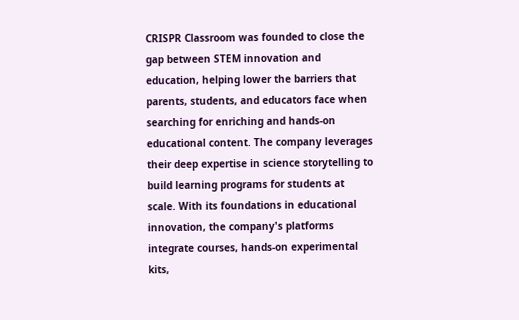CRISPR Classroom was founded to close the gap between STEM innovation and education, helping lower the barriers that parents, students, and educators face when searching for enriching and hands-on educational content. The company leverages their deep expertise in science storytelling to build learning programs for students at scale. With its foundations in educational innovation, the company's platforms integrate courses, hands-on experimental kits,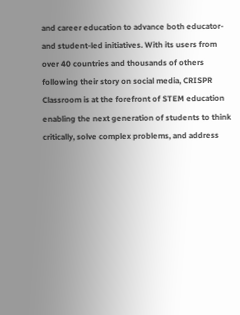and career education to advance both educator- and student-led initiatives. With its users from over 40 countries and thousands of others following their story on social media, CRISPR Classroom is at the forefront of STEM education enabling the next generation of students to think critically, solve complex problems, and address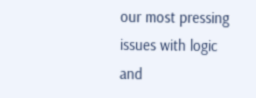our most pressing issues with logic and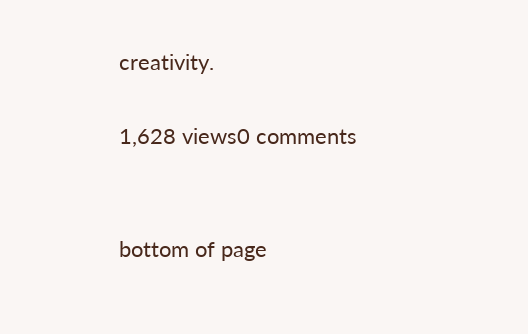creativity.

1,628 views0 comments


bottom of page